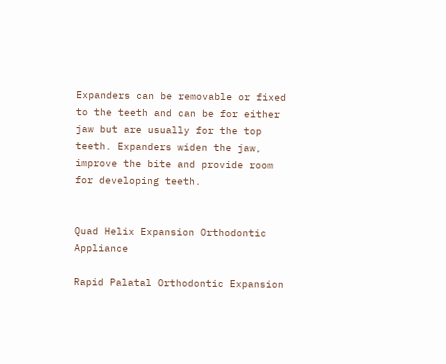Expanders can be removable or fixed to the teeth and can be for either jaw but are usually for the top teeth. Expanders widen the jaw, improve the bite and provide room for developing teeth.


Quad Helix Expansion Orthodontic Appliance

Rapid Palatal Orthodontic Expansion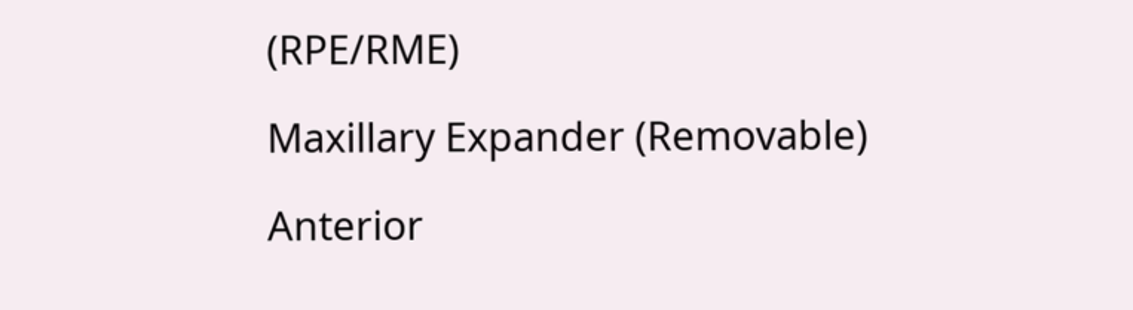(RPE/RME)

Maxillary Expander (Removable)

Anterior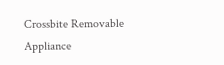Crossbite Removable Appliance